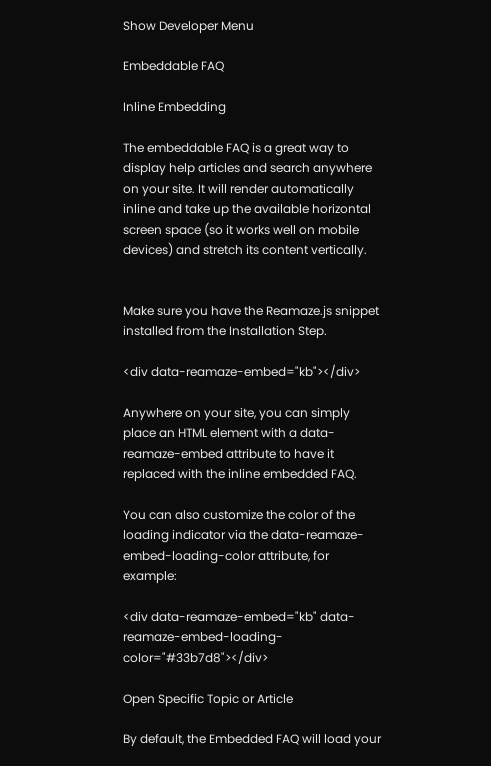Show Developer Menu

Embeddable FAQ

Inline Embedding

The embeddable FAQ is a great way to display help articles and search anywhere on your site. It will render automatically inline and take up the available horizontal screen space (so it works well on mobile devices) and stretch its content vertically.


Make sure you have the Reamaze.js snippet installed from the Installation Step.

<div data-reamaze-embed="kb"></div>

Anywhere on your site, you can simply place an HTML element with a data-reamaze-embed attribute to have it replaced with the inline embedded FAQ.

You can also customize the color of the loading indicator via the data-reamaze-embed-loading-color attribute, for example:

<div data-reamaze-embed="kb" data-reamaze-embed-loading-color="#33b7d8"></div>

Open Specific Topic or Article

By default, the Embedded FAQ will load your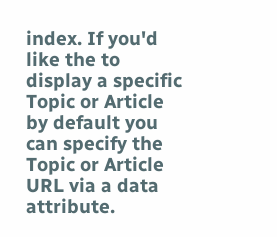index. If you'd like the to display a specific Topic or Article by default you can specify the Topic or Article URL via a data attribute.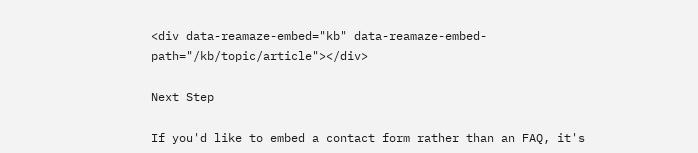<div data-reamaze-embed="kb" data-reamaze-embed-path="/kb/topic/article"></div>

Next Step

If you'd like to embed a contact form rather than an FAQ, it's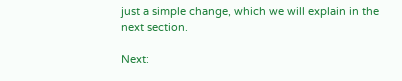just a simple change, which we will explain in the next section.

Next: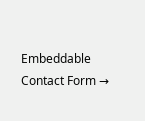Embeddable Contact Form →